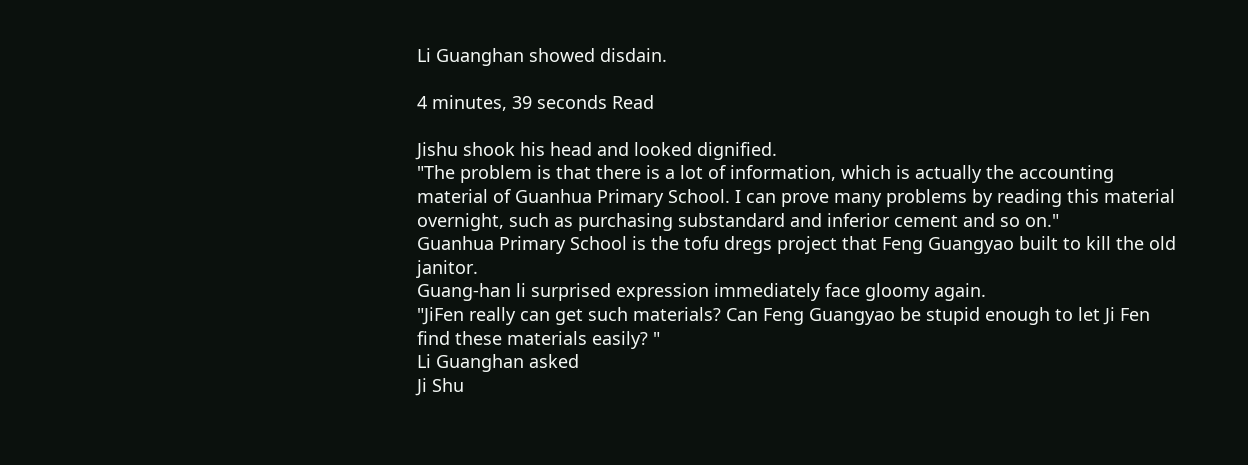Li Guanghan showed disdain.

4 minutes, 39 seconds Read

Jishu shook his head and looked dignified.
"The problem is that there is a lot of information, which is actually the accounting material of Guanhua Primary School. I can prove many problems by reading this material overnight, such as purchasing substandard and inferior cement and so on."
Guanhua Primary School is the tofu dregs project that Feng Guangyao built to kill the old janitor.
Guang-han li surprised expression immediately face gloomy again.
"JiFen really can get such materials? Can Feng Guangyao be stupid enough to let Ji Fen find these materials easily? "
Li Guanghan asked
Ji Shu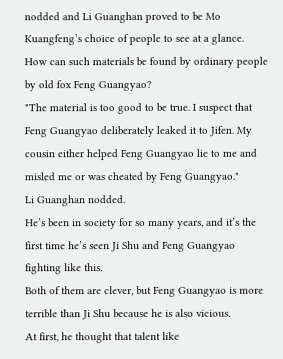nodded and Li Guanghan proved to be Mo Kuangfeng’s choice of people to see at a glance.
How can such materials be found by ordinary people by old fox Feng Guangyao?
"The material is too good to be true. I suspect that Feng Guangyao deliberately leaked it to Jifen. My cousin either helped Feng Guangyao lie to me and misled me or was cheated by Feng Guangyao."
Li Guanghan nodded.
He’s been in society for so many years, and it’s the first time he’s seen Ji Shu and Feng Guangyao fighting like this.
Both of them are clever, but Feng Guangyao is more terrible than Ji Shu because he is also vicious.
At first, he thought that talent like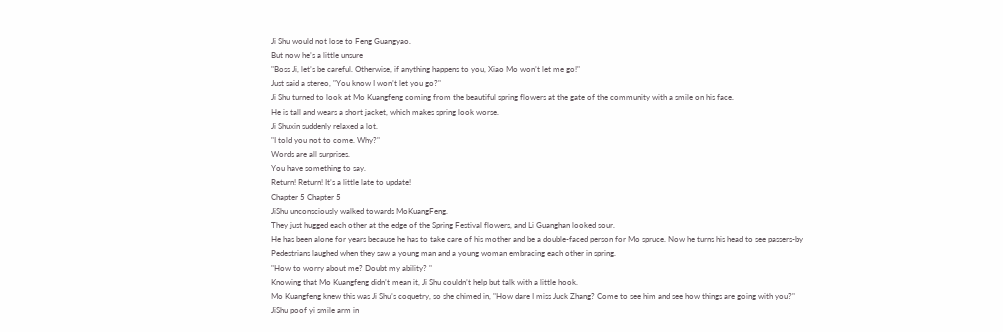Ji Shu would not lose to Feng Guangyao.
But now he’s a little unsure
"Boss Ji, let’s be careful. Otherwise, if anything happens to you, Xiao Mo won’t let me go!"
Just said a stereo, "You know I won’t let you go?"
Ji Shu turned to look at Mo Kuangfeng coming from the beautiful spring flowers at the gate of the community with a smile on his face.
He is tall and wears a short jacket, which makes spring look worse.
Ji Shuxin suddenly relaxed a lot.
"I told you not to come. Why?"
Words are all surprises.
You have something to say.
Return! Return! It’s a little late to update!
Chapter 5 Chapter 5
JiShu unconsciously walked towards MoKuangFeng.
They just hugged each other at the edge of the Spring Festival flowers, and Li Guanghan looked sour.
He has been alone for years because he has to take care of his mother and be a double-faced person for Mo spruce. Now he turns his head to see passers-by
Pedestrians laughed when they saw a young man and a young woman embracing each other in spring.
"How to worry about me? Doubt my ability? "
Knowing that Mo Kuangfeng didn’t mean it, Ji Shu couldn’t help but talk with a little hook.
Mo Kuangfeng knew this was Ji Shu’s coquetry, so she chimed in, "How dare I miss Juck Zhang? Come to see him and see how things are going with you?"
JiShu poof yi smile arm in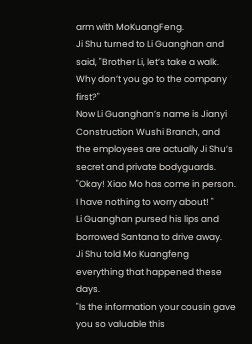arm with MoKuangFeng.
Ji Shu turned to Li Guanghan and said, "Brother Li, let’s take a walk. Why don’t you go to the company first?"
Now Li Guanghan’s name is Jianyi Construction Wushi Branch, and the employees are actually Ji Shu’s secret and private bodyguards.
"Okay! Xiao Mo has come in person. I have nothing to worry about! "
Li Guanghan pursed his lips and borrowed Santana to drive away.
Ji Shu told Mo Kuangfeng everything that happened these days.
"Is the information your cousin gave you so valuable this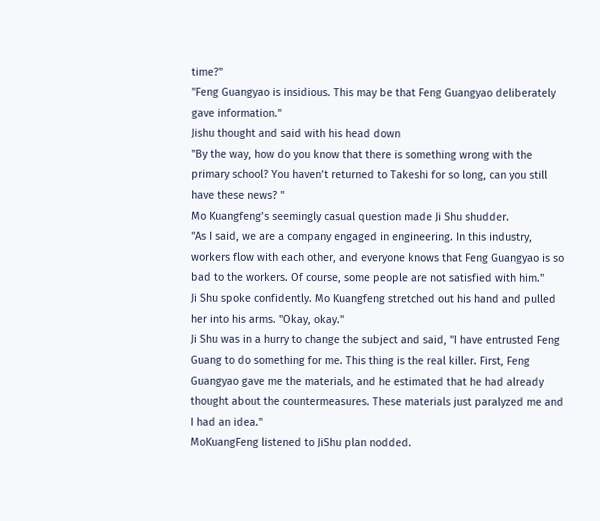time?"
"Feng Guangyao is insidious. This may be that Feng Guangyao deliberately gave information."
Jishu thought and said with his head down
"By the way, how do you know that there is something wrong with the primary school? You haven’t returned to Takeshi for so long, can you still have these news? "
Mo Kuangfeng’s seemingly casual question made Ji Shu shudder.
"As I said, we are a company engaged in engineering. In this industry, workers flow with each other, and everyone knows that Feng Guangyao is so bad to the workers. Of course, some people are not satisfied with him."
Ji Shu spoke confidently. Mo Kuangfeng stretched out his hand and pulled her into his arms. "Okay, okay."
Ji Shu was in a hurry to change the subject and said, "I have entrusted Feng Guang to do something for me. This thing is the real killer. First, Feng Guangyao gave me the materials, and he estimated that he had already thought about the countermeasures. These materials just paralyzed me and I had an idea."
MoKuangFeng listened to JiShu plan nodded.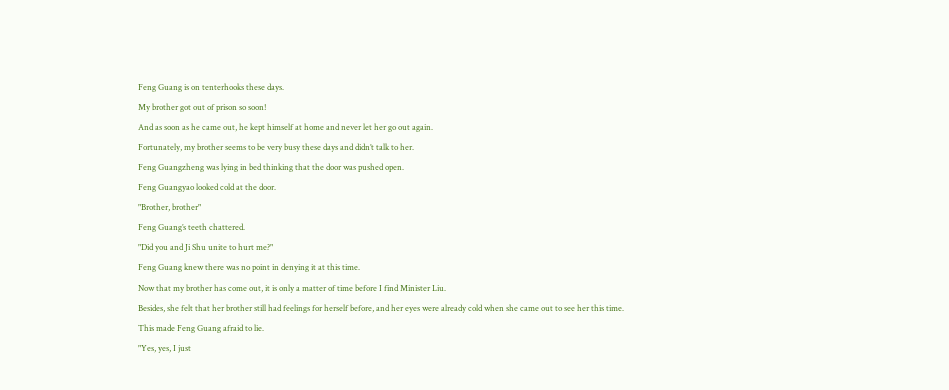Feng Guang is on tenterhooks these days.
My brother got out of prison so soon!
And as soon as he came out, he kept himself at home and never let her go out again.
Fortunately, my brother seems to be very busy these days and didn’t talk to her.
Feng Guangzheng was lying in bed thinking that the door was pushed open.
Feng Guangyao looked cold at the door.
"Brother, brother"
Feng Guang’s teeth chattered.
"Did you and Ji Shu unite to hurt me?"
Feng Guang knew there was no point in denying it at this time.
Now that my brother has come out, it is only a matter of time before I find Minister Liu.
Besides, she felt that her brother still had feelings for herself before, and her eyes were already cold when she came out to see her this time.
This made Feng Guang afraid to lie.
"Yes, yes, I just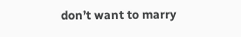don’t want to marry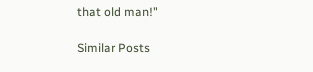that old man!"

Similar Posts